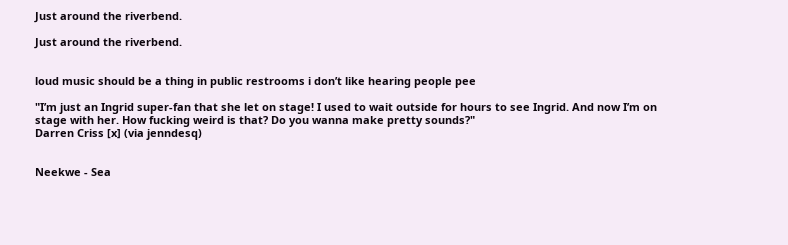Just around the riverbend.

Just around the riverbend.


loud music should be a thing in public restrooms i don’t like hearing people pee

"I’m just an Ingrid super-fan that she let on stage! I used to wait outside for hours to see Ingrid. And now I’m on stage with her. How fucking weird is that? Do you wanna make pretty sounds?"
Darren Criss [x] (via jenndesq)


Neekwe - Sea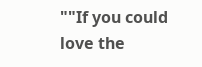""If you could love the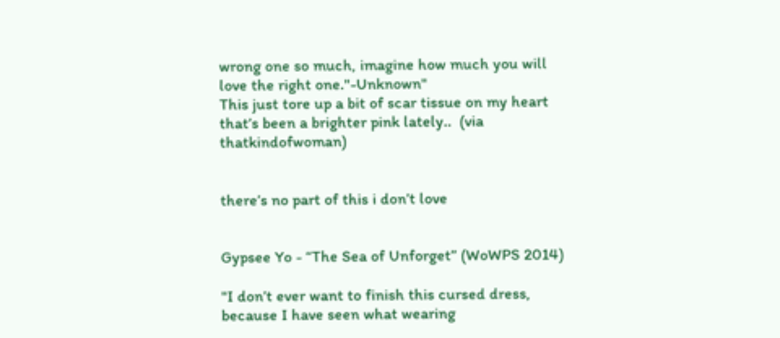wrong one so much, imagine how much you will love the right one."-Unknown"
This just tore up a bit of scar tissue on my heart that’s been a brighter pink lately..  (via thatkindofwoman)


there’s no part of this i don’t love


Gypsee Yo - “The Sea of Unforget” (WoWPS 2014)

"I don’t ever want to finish this cursed dress, because I have seen what wearing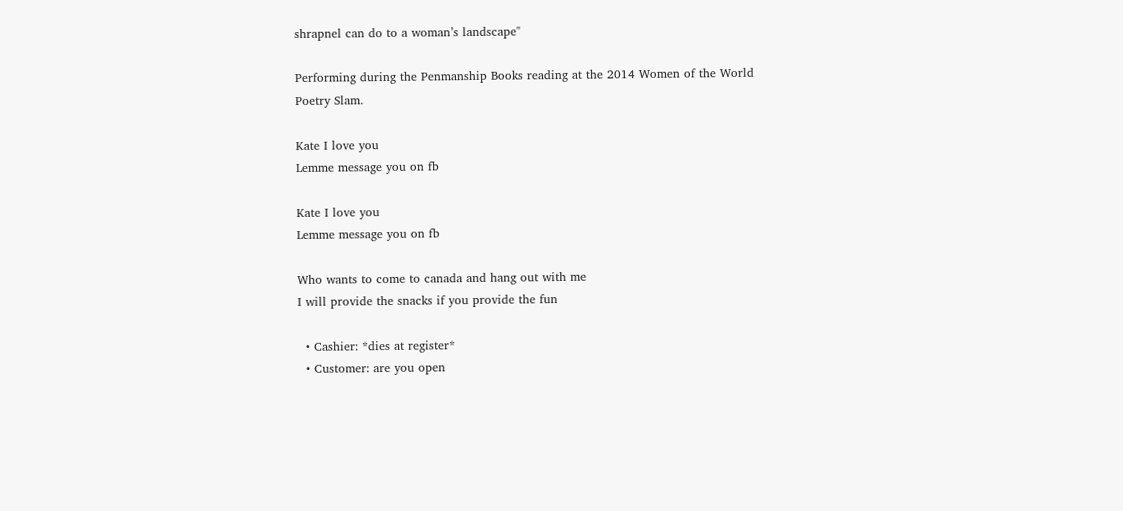shrapnel can do to a woman’s landscape"

Performing during the Penmanship Books reading at the 2014 Women of the World Poetry Slam.

Kate I love you
Lemme message you on fb

Kate I love you
Lemme message you on fb

Who wants to come to canada and hang out with me
I will provide the snacks if you provide the fun

  • Cashier: *dies at register*
  • Customer: are you open